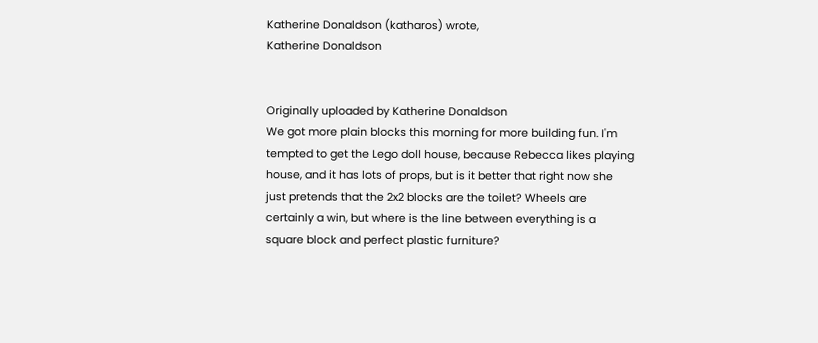Katherine Donaldson (katharos) wrote,
Katherine Donaldson


Originally uploaded by Katherine Donaldson
We got more plain blocks this morning for more building fun. I'm tempted to get the Lego doll house, because Rebecca likes playing house, and it has lots of props, but is it better that right now she just pretends that the 2x2 blocks are the toilet? Wheels are certainly a win, but where is the line between everything is a square block and perfect plastic furniture?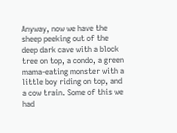Anyway, now we have the sheep peeking out of the deep dark cave with a block tree on top, a condo, a green mama-eating monster with a little boy riding on top, and a cow train. Some of this we had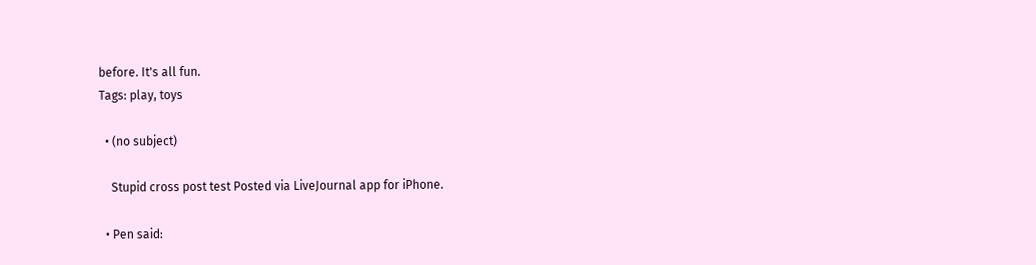before. It's all fun.
Tags: play, toys

  • (no subject)

    Stupid cross post test Posted via LiveJournal app for iPhone.

  • Pen said: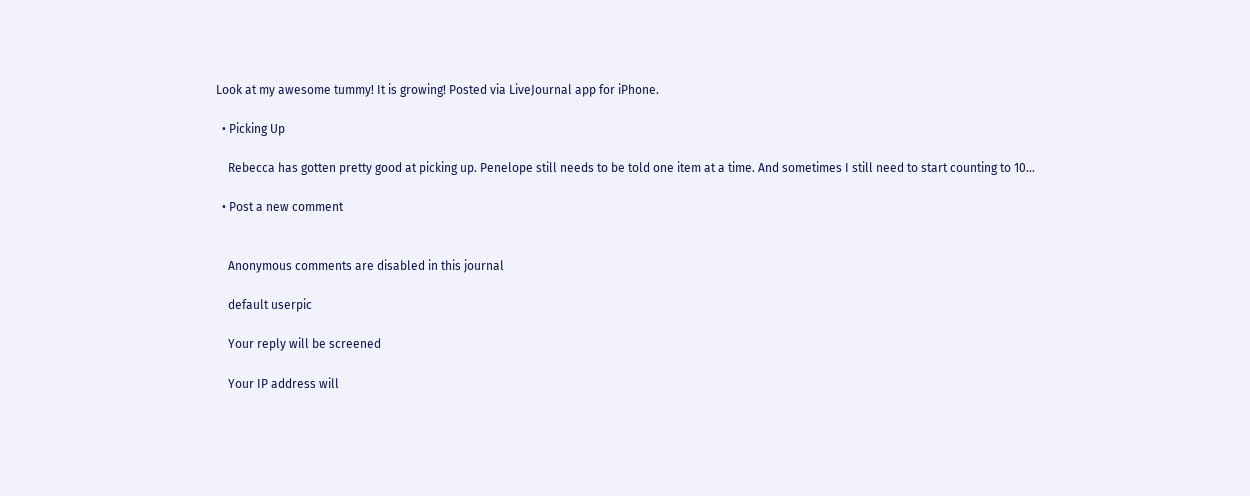Look at my awesome tummy! It is growing! Posted via LiveJournal app for iPhone.

  • Picking Up

    Rebecca has gotten pretty good at picking up. Penelope still needs to be told one item at a time. And sometimes I still need to start counting to 10…

  • Post a new comment


    Anonymous comments are disabled in this journal

    default userpic

    Your reply will be screened

    Your IP address will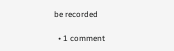be recorded

  • 1 comment